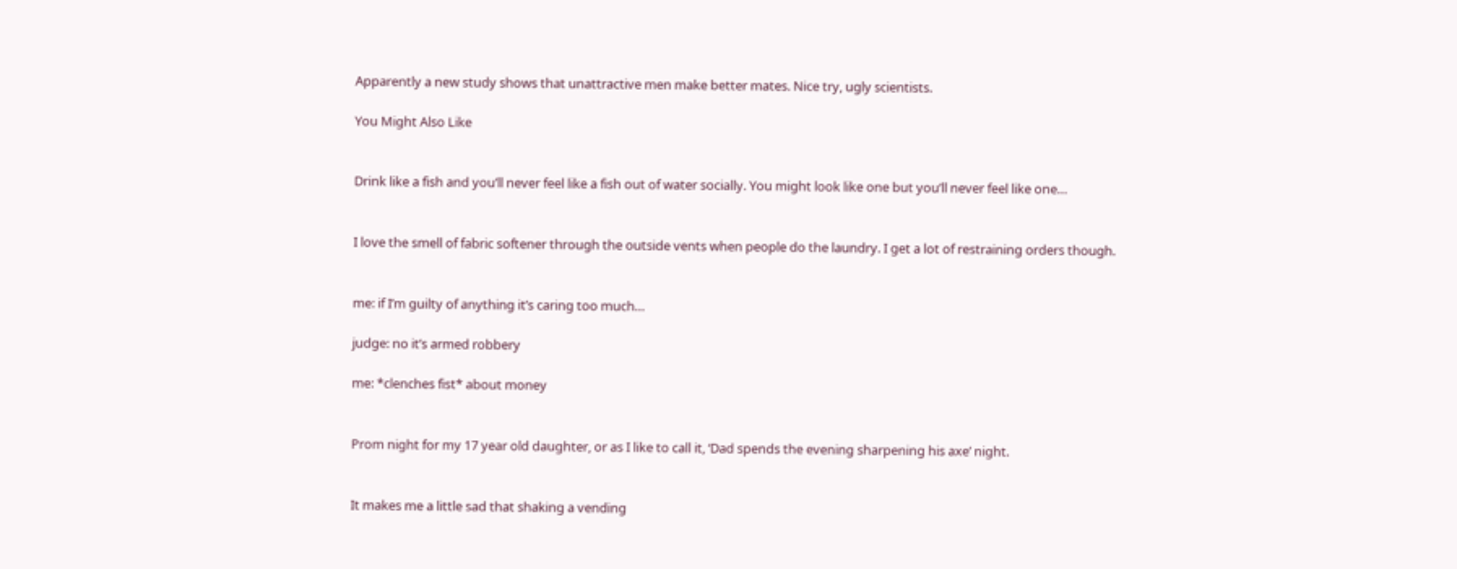Apparently a new study shows that unattractive men make better mates. Nice try, ugly scientists.

You Might Also Like


Drink like a fish and you’ll never feel like a fish out of water socially. You might look like one but you’ll never feel like one…


I love the smell of fabric softener through the outside vents when people do the laundry. I get a lot of restraining orders though.


me: if I’m guilty of anything it’s caring too much…

judge: no it’s armed robbery

me: *clenches fist* about money


Prom night for my 17 year old daughter, or as I like to call it, ‘Dad spends the evening sharpening his axe’ night.


It makes me a little sad that shaking a vending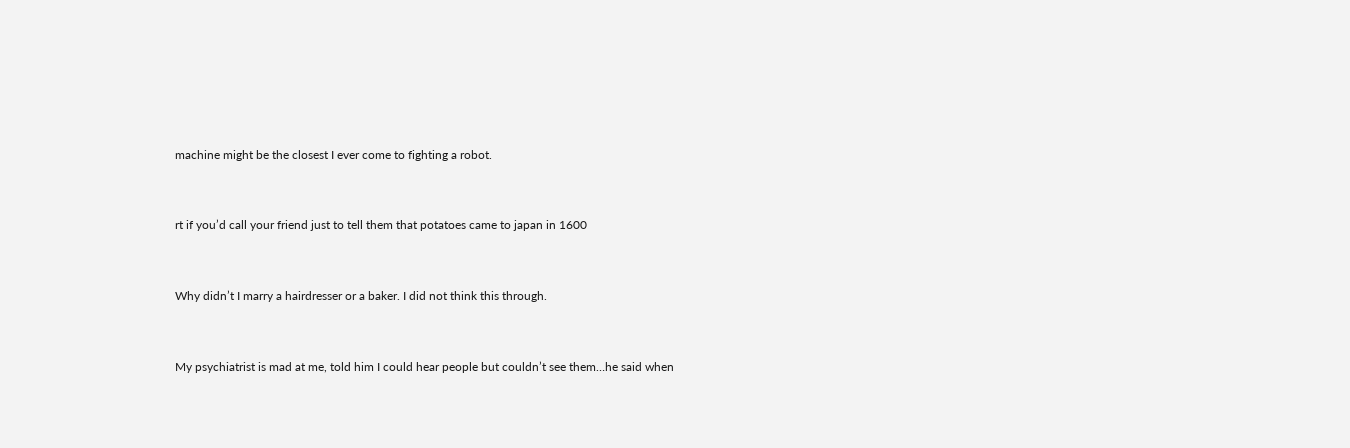machine might be the closest I ever come to fighting a robot.


rt if you’d call your friend just to tell them that potatoes came to japan in 1600


Why didn’t I marry a hairdresser or a baker. I did not think this through.


My psychiatrist is mad at me, told him I could hear people but couldn’t see them…he said when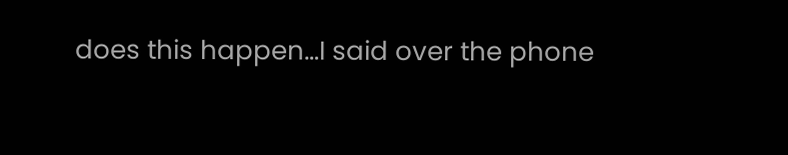does this happen…I said over the phone